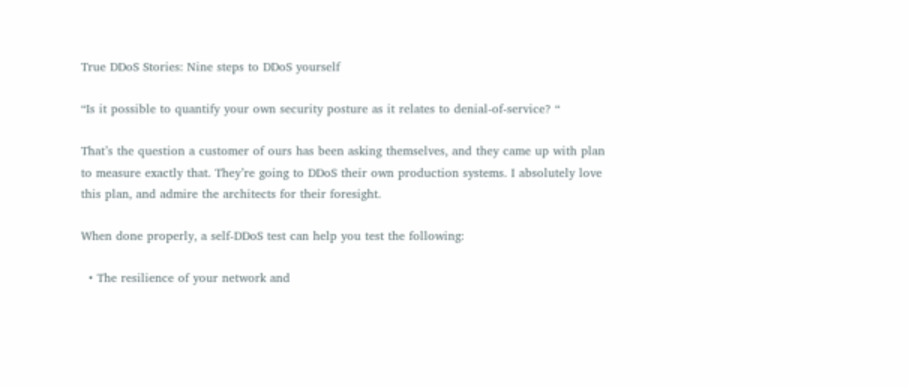True DDoS Stories: Nine steps to DDoS yourself

“Is it possible to quantify your own security posture as it relates to denial-of-service? “

That’s the question a customer of ours has been asking themselves, and they came up with plan to measure exactly that. They’re going to DDoS their own production systems. I absolutely love this plan, and admire the architects for their foresight.

When done properly, a self-DDoS test can help you test the following:

  • The resilience of your network and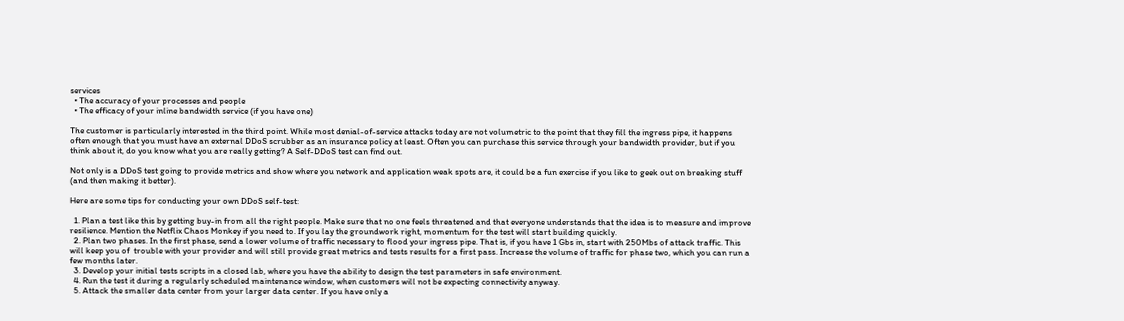services
  • The accuracy of your processes and people
  • The efficacy of your inline bandwidth service (if you have one)

The customer is particularly interested in the third point. While most denial-of-service attacks today are not volumetric to the point that they fill the ingress pipe, it happens often enough that you must have an external DDoS scrubber as an insurance policy at least. Often you can purchase this service through your bandwidth provider, but if you think about it, do you know what you are really getting? A Self-DDoS test can find out.

Not only is a DDoS test going to provide metrics and show where you network and application weak spots are, it could be a fun exercise if you like to geek out on breaking stuff (and then making it better).

Here are some tips for conducting your own DDoS self-test:

  1. Plan a test like this by getting buy-in from all the right people. Make sure that no one feels threatened and that everyone understands that the idea is to measure and improve resilience. Mention the Netflix Chaos Monkey if you need to. If you lay the groundwork right, momentum for the test will start building quickly.
  2. Plan two phases. In the first phase, send a lower volume of traffic necessary to flood your ingress pipe. That is, if you have 1 Gbs in, start with 250Mbs of attack traffic. This will keep you of  trouble with your provider and will still provide great metrics and tests results for a first pass. Increase the volume of traffic for phase two, which you can run a few months later.
  3. Develop your initial tests scripts in a closed lab, where you have the ability to design the test parameters in safe environment.
  4. Run the test it during a regularly scheduled maintenance window, when customers will not be expecting connectivity anyway.
  5. Attack the smaller data center from your larger data center. If you have only a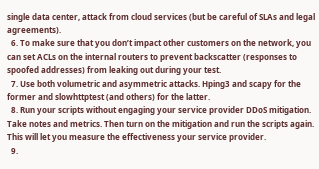single data center, attack from cloud services (but be careful of SLAs and legal agreements).
  6. To make sure that you don’t impact other customers on the network, you can set ACLs on the internal routers to prevent backscatter (responses to spoofed addresses) from leaking out during your test.
  7. Use both volumetric and asymmetric attacks. Hping3 and scapy for the former and slowhttptest (and others) for the latter.
  8. Run your scripts without engaging your service provider DDoS mitigation. Take notes and metrics. Then turn on the mitigation and run the scripts again. This will let you measure the effectiveness your service provider.
  9.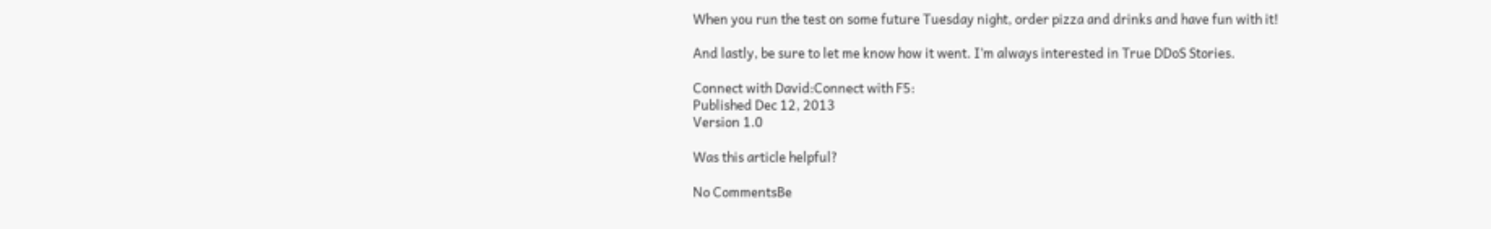When you run the test on some future Tuesday night, order pizza and drinks and have fun with it!

And lastly, be sure to let me know how it went. I’m always interested in True DDoS Stories.

Connect with David:Connect with F5:
Published Dec 12, 2013
Version 1.0

Was this article helpful?

No CommentsBe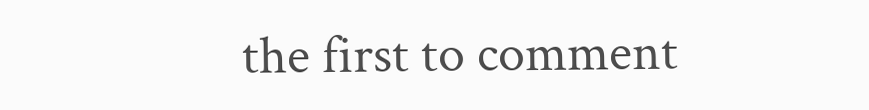the first to comment